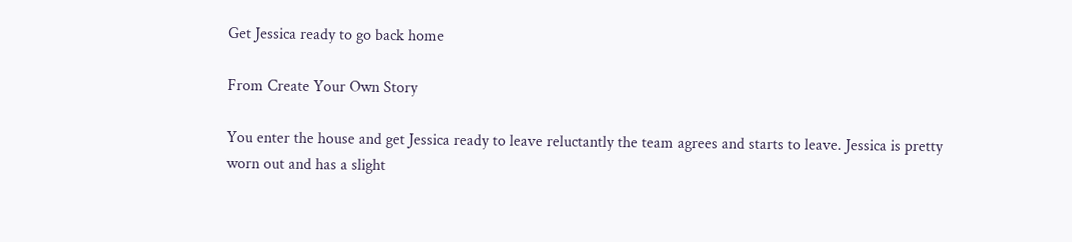Get Jessica ready to go back home

From Create Your Own Story

You enter the house and get Jessica ready to leave reluctantly the team agrees and starts to leave. Jessica is pretty worn out and has a slight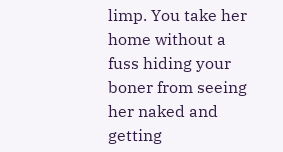limp. You take her home without a fuss hiding your boner from seeing her naked and getting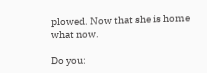plowed. Now that she is home what now.

Do you: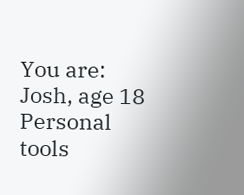You are:
Josh, age 18
Personal tools